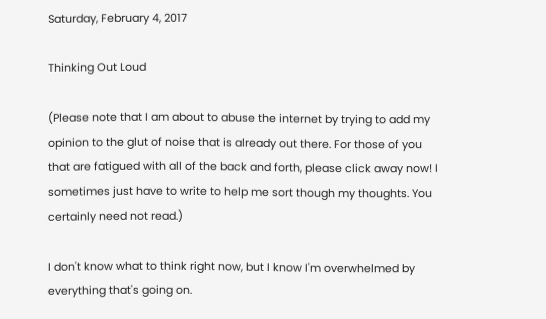Saturday, February 4, 2017

Thinking Out Loud

(Please note that I am about to abuse the internet by trying to add my opinion to the glut of noise that is already out there. For those of you that are fatigued with all of the back and forth, please click away now! I sometimes just have to write to help me sort though my thoughts. You certainly need not read.)

I don't know what to think right now, but I know I'm overwhelmed by everything that's going on.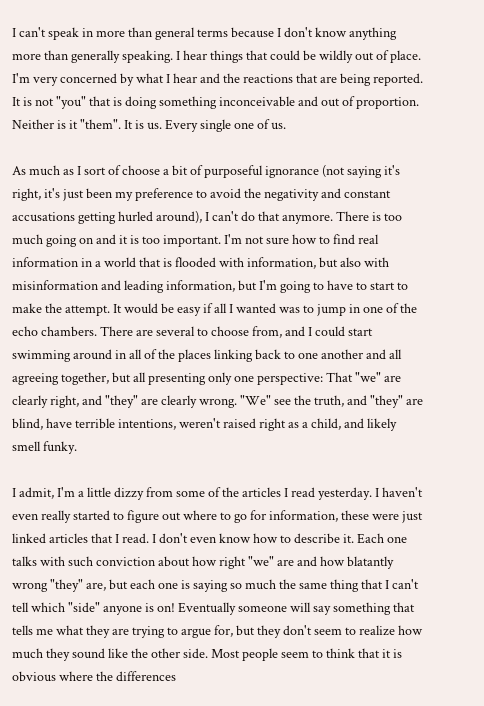I can't speak in more than general terms because I don't know anything more than generally speaking. I hear things that could be wildly out of place. I'm very concerned by what I hear and the reactions that are being reported. It is not "you" that is doing something inconceivable and out of proportion. Neither is it "them". It is us. Every single one of us.

As much as I sort of choose a bit of purposeful ignorance (not saying it's right, it's just been my preference to avoid the negativity and constant accusations getting hurled around), I can't do that anymore. There is too much going on and it is too important. I'm not sure how to find real information in a world that is flooded with information, but also with misinformation and leading information, but I'm going to have to start to make the attempt. It would be easy if all I wanted was to jump in one of the echo chambers. There are several to choose from, and I could start swimming around in all of the places linking back to one another and all agreeing together, but all presenting only one perspective: That "we" are clearly right, and "they" are clearly wrong. "We" see the truth, and "they" are blind, have terrible intentions, weren't raised right as a child, and likely smell funky.

I admit, I'm a little dizzy from some of the articles I read yesterday. I haven't even really started to figure out where to go for information, these were just linked articles that I read. I don't even know how to describe it. Each one talks with such conviction about how right "we" are and how blatantly wrong "they" are, but each one is saying so much the same thing that I can't tell which "side" anyone is on! Eventually someone will say something that tells me what they are trying to argue for, but they don't seem to realize how much they sound like the other side. Most people seem to think that it is obvious where the differences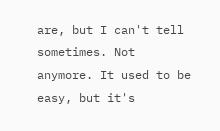are, but I can't tell sometimes. Not anymore. It used to be easy, but it's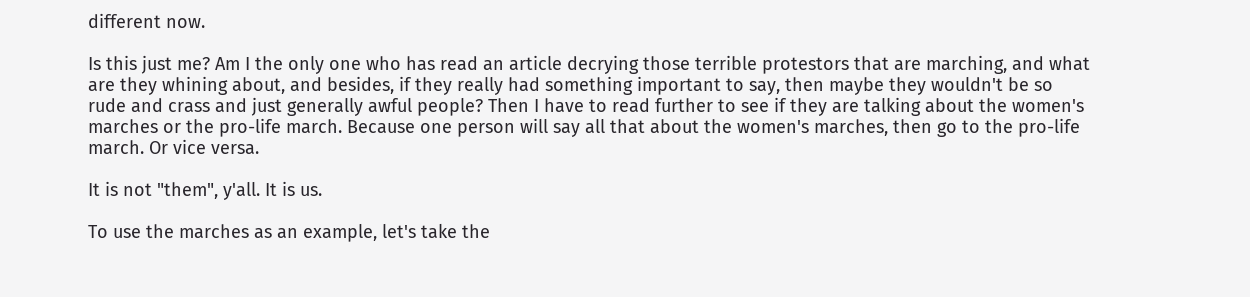different now.

Is this just me? Am I the only one who has read an article decrying those terrible protestors that are marching, and what are they whining about, and besides, if they really had something important to say, then maybe they wouldn't be so rude and crass and just generally awful people? Then I have to read further to see if they are talking about the women's marches or the pro-life march. Because one person will say all that about the women's marches, then go to the pro-life march. Or vice versa.

It is not "them", y'all. It is us.

To use the marches as an example, let's take the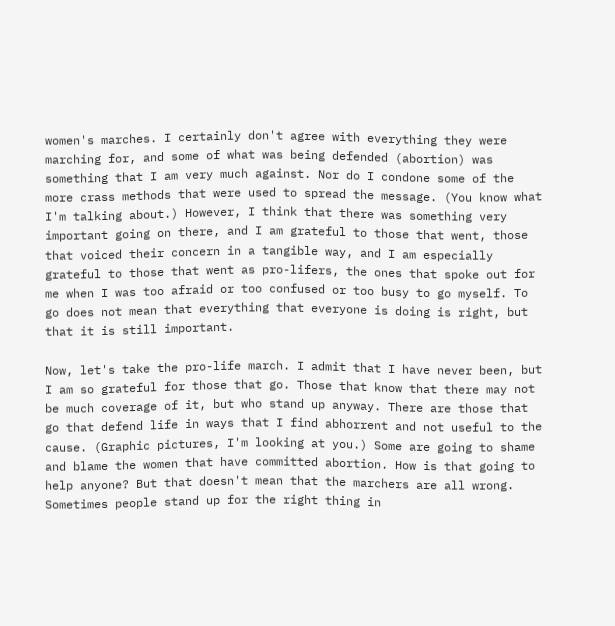women's marches. I certainly don't agree with everything they were marching for, and some of what was being defended (abortion) was something that I am very much against. Nor do I condone some of the more crass methods that were used to spread the message. (You know what I'm talking about.) However, I think that there was something very important going on there, and I am grateful to those that went, those that voiced their concern in a tangible way, and I am especially grateful to those that went as pro-lifers, the ones that spoke out for me when I was too afraid or too confused or too busy to go myself. To go does not mean that everything that everyone is doing is right, but that it is still important.

Now, let's take the pro-life march. I admit that I have never been, but I am so grateful for those that go. Those that know that there may not be much coverage of it, but who stand up anyway. There are those that go that defend life in ways that I find abhorrent and not useful to the cause. (Graphic pictures, I'm looking at you.) Some are going to shame and blame the women that have committed abortion. How is that going to help anyone? But that doesn't mean that the marchers are all wrong. Sometimes people stand up for the right thing in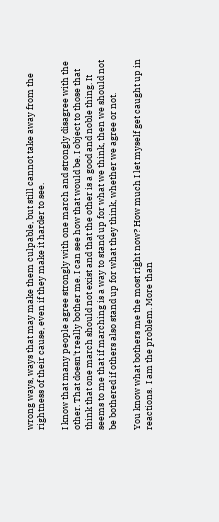wrong ways, ways that may make them culpable, but still cannot take away from the rightness of their cause, even if they make it harder to see.

I know that many people agree strongly with one march and strongly disagree with the other. That doesn't really bother me. I can see how that would be. I object to those that think that one march should not exist and that the other is a good and noble thing. It seems to me that if marching is a way to stand up for what we think, then we should not be bothered if others also stand up for what they think, whether we agree or not.

You know what bothers me the most right now? How much I let myself get caught up in reactions.  I am the problem. More than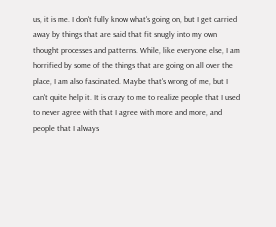us, it is me. I don't fully know what's going on, but I get carried away by things that are said that fit snugly into my own thought processes and patterns. While, like everyone else, I am horrified by some of the things that are going on all over the place, I am also fascinated. Maybe that's wrong of me, but I can't quite help it. It is crazy to me to realize people that I used to never agree with that I agree with more and more, and people that I always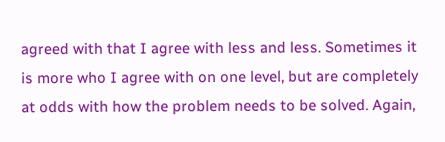agreed with that I agree with less and less. Sometimes it is more who I agree with on one level, but are completely at odds with how the problem needs to be solved. Again,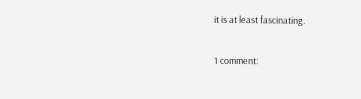it is at least fascinating.

1 comment: